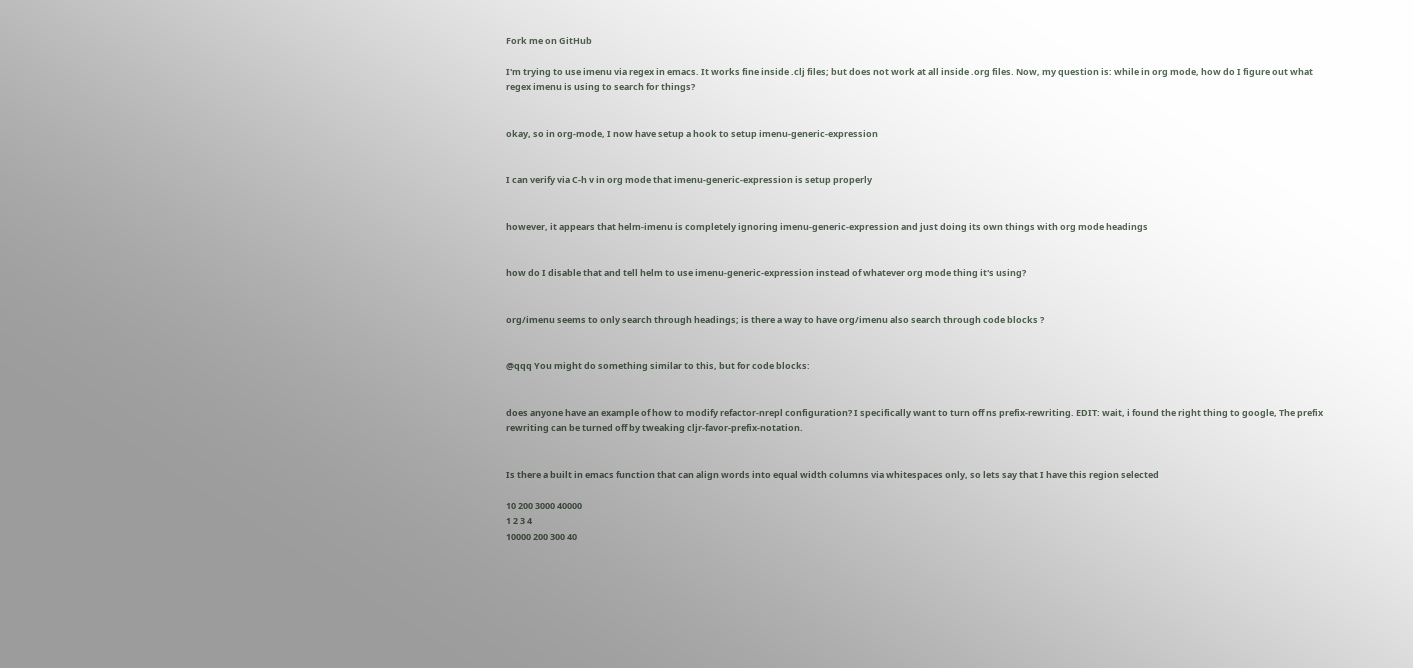Fork me on GitHub

I'm trying to use imenu via regex in emacs. It works fine inside .clj files; but does not work at all inside .org files. Now, my question is: while in org mode, how do I figure out what regex imenu is using to search for things?


okay, so in org-mode, I now have setup a hook to setup imenu-generic-expression


I can verify via C-h v in org mode that imenu-generic-expression is setup properly


however, it appears that helm-imenu is completely ignoring imenu-generic-expression and just doing its own things with org mode headings


how do I disable that and tell helm to use imenu-generic-expression instead of whatever org mode thing it's using?


org/imenu seems to only search through headings; is there a way to have org/imenu also search through code blocks ?


@qqq You might do something similar to this, but for code blocks:


does anyone have an example of how to modify refactor-nrepl configuration? I specifically want to turn off ns prefix-rewriting. EDIT: wait, i found the right thing to google, The prefix rewriting can be turned off by tweaking cljr-favor-prefix-notation.


Is there a built in emacs function that can align words into equal width columns via whitespaces only, so lets say that I have this region selected

10 200 3000 40000
1 2 3 4
10000 200 300 40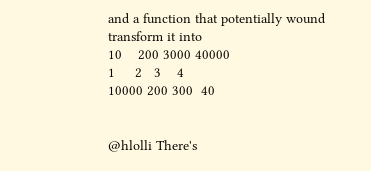and a function that potentially wound transform it into
10    200 3000 40000
1     2   3    4
10000 200 300  40


@hlolli There's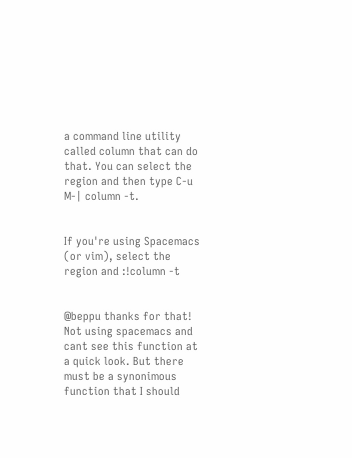a command line utility called column that can do that. You can select the region and then type C-u M-| column -t.


If you're using Spacemacs (or vim), select the region and :!column -t


@beppu thanks for that! Not using spacemacs and cant see this function at a quick look. But there must be a synonimous function that I should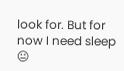look for. But for now I need sleep 😐